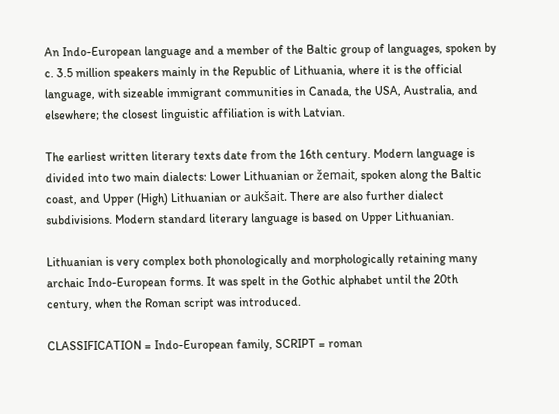An Indo-European language and a member of the Baltic group of languages, spoken by c. 3.5 million speakers mainly in the Republic of Lithuania, where it is the official language, with sizeable immigrant communities in Canada, the USA, Australia, and elsewhere; the closest linguistic affiliation is with Latvian.

The earliest written literary texts date from the 16th century. Modern language is divided into two main dialects: Lower Lithuanian or žemait, spoken along the Baltic coast, and Upper (High) Lithuanian or aukšait. There are also further dialect subdivisions. Modern standard literary language is based on Upper Lithuanian.

Lithuanian is very complex both phonologically and morphologically retaining many archaic Indo-European forms. It was spelt in the Gothic alphabet until the 20th century, when the Roman script was introduced.

CLASSIFICATION = Indo-European family, SCRIPT = roman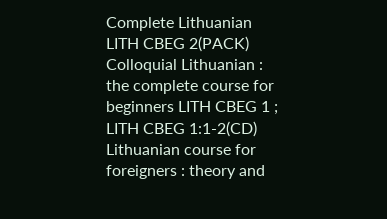Complete Lithuanian LITH CBEG 2(PACK)
Colloquial Lithuanian : the complete course for beginners LITH CBEG 1 ; LITH CBEG 1:1-2(CD)
Lithuanian course for foreigners : theory and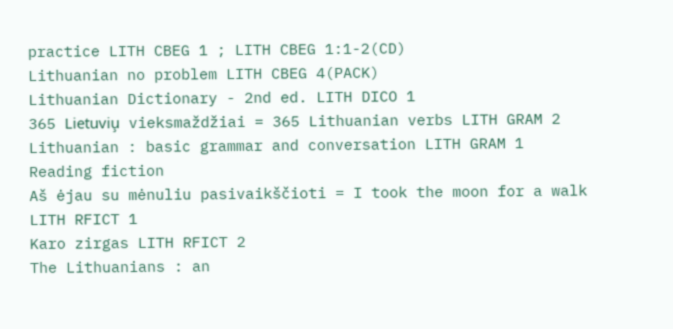practice LITH CBEG 1 ; LITH CBEG 1:1-2(CD)
Lithuanian no problem LITH CBEG 4(PACK)
Lithuanian Dictionary - 2nd ed. LITH DICO 1
365 Lietuviu̧ vieksmaždžiai = 365 Lithuanian verbs LITH GRAM 2
Lithuanian : basic grammar and conversation LITH GRAM 1
Reading fiction
Aš ėjau su mėnuliu pasivaikščioti = I took the moon for a walk LITH RFICT 1
Karo zirgas LITH RFICT 2
The Lithuanians : an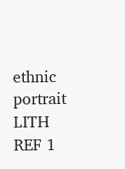ethnic portrait LITH REF 1